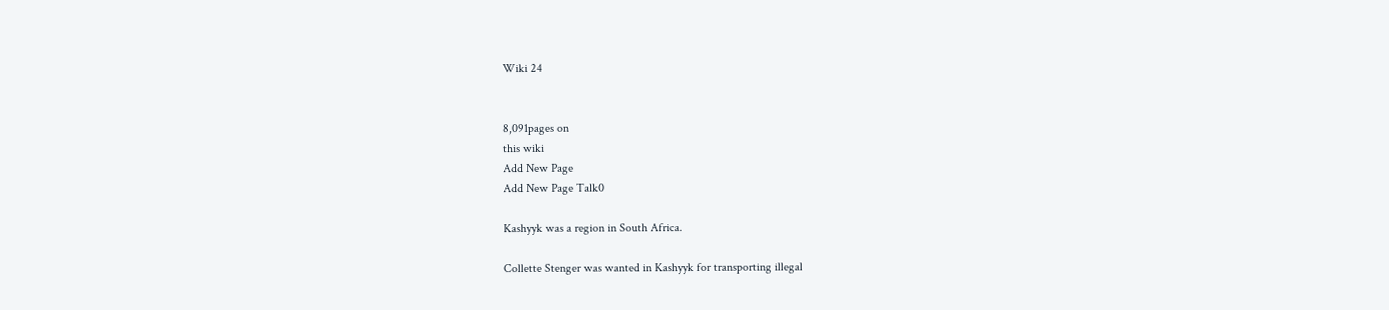Wiki 24


8,091pages on
this wiki
Add New Page
Add New Page Talk0

Kashyyk was a region in South Africa.

Collette Stenger was wanted in Kashyyk for transporting illegal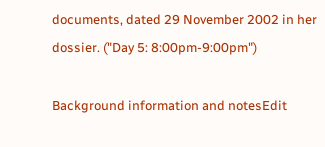documents, dated 29 November 2002 in her dossier. ("Day 5: 8:00pm-9:00pm")

Background information and notesEdit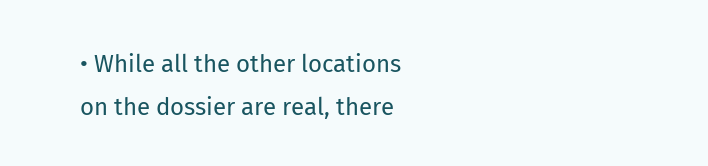• While all the other locations on the dossier are real, there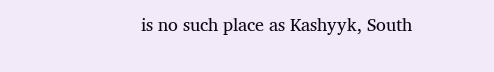is no such place as Kashyyk, South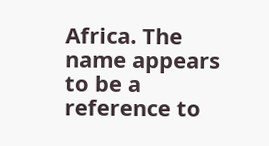Africa. The name appears to be a reference to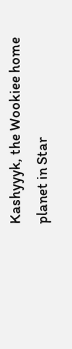Kashyyyk, the Wookiee home planet in Star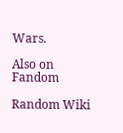Wars.

Also on Fandom

Random Wiki